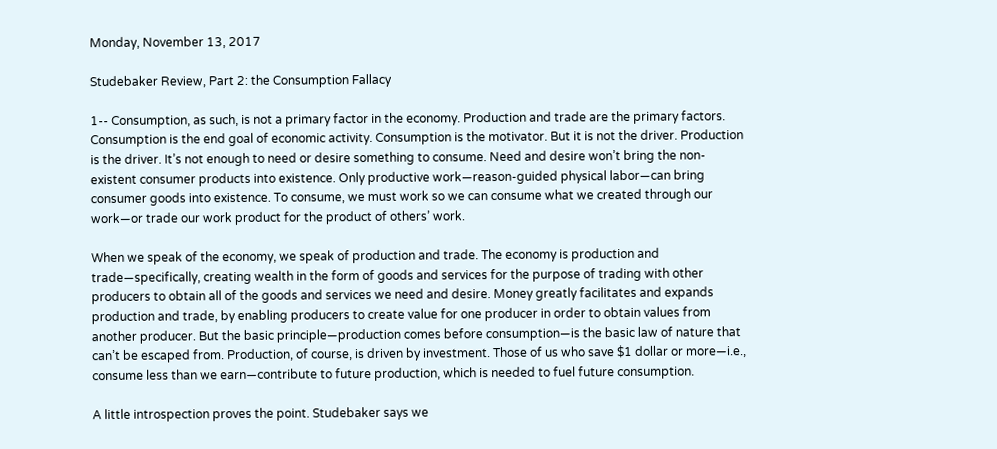Monday, November 13, 2017

Studebaker Review, Part 2: the Consumption Fallacy

1-- Consumption, as such, is not a primary factor in the economy. Production and trade are the primary factors. Consumption is the end goal of economic activity. Consumption is the motivator. But it is not the driver. Production is the driver. It’s not enough to need or desire something to consume. Need and desire won’t bring the non-existent consumer products into existence. Only productive work—reason-guided physical labor—can bring consumer goods into existence. To consume, we must work so we can consume what we created through our work—or trade our work product for the product of others’ work.

When we speak of the economy, we speak of production and trade. The economy is production and trade—specifically, creating wealth in the form of goods and services for the purpose of trading with other producers to obtain all of the goods and services we need and desire. Money greatly facilitates and expands production and trade, by enabling producers to create value for one producer in order to obtain values from another producer. But the basic principle—production comes before consumption—is the basic law of nature that can’t be escaped from. Production, of course, is driven by investment. Those of us who save $1 dollar or more—i.e., consume less than we earn—contribute to future production, which is needed to fuel future consumption.

A little introspection proves the point. Studebaker says we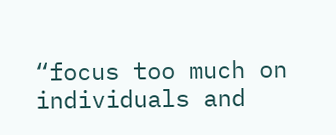“focus too much on individuals and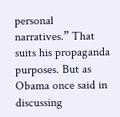personal narratives.” That suits his propaganda purposes. But as Obama once said in discussing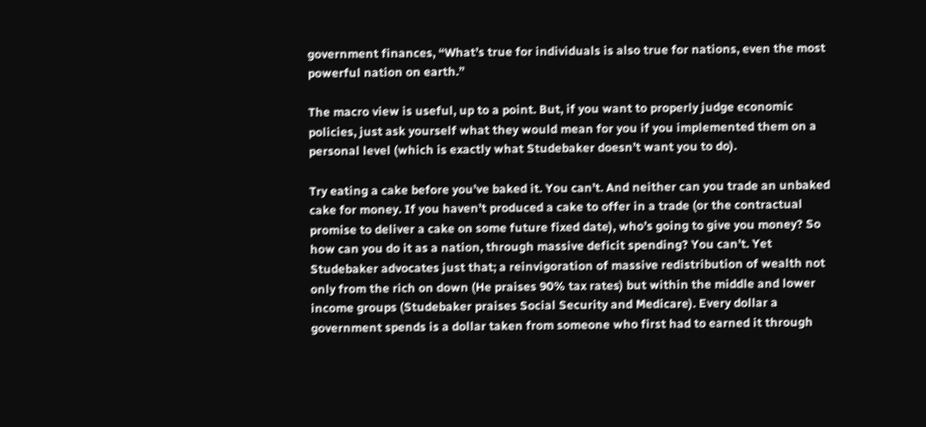government finances, “What’s true for individuals is also true for nations, even the most powerful nation on earth.”

The macro view is useful, up to a point. But, if you want to properly judge economic policies, just ask yourself what they would mean for you if you implemented them on a personal level (which is exactly what Studebaker doesn’t want you to do).

Try eating a cake before you’ve baked it. You can’t. And neither can you trade an unbaked cake for money. If you haven’t produced a cake to offer in a trade (or the contractual promise to deliver a cake on some future fixed date), who’s going to give you money? So how can you do it as a nation, through massive deficit spending? You can’t. Yet Studebaker advocates just that; a reinvigoration of massive redistribution of wealth not only from the rich on down (He praises 90% tax rates) but within the middle and lower income groups (Studebaker praises Social Security and Medicare). Every dollar a government spends is a dollar taken from someone who first had to earned it through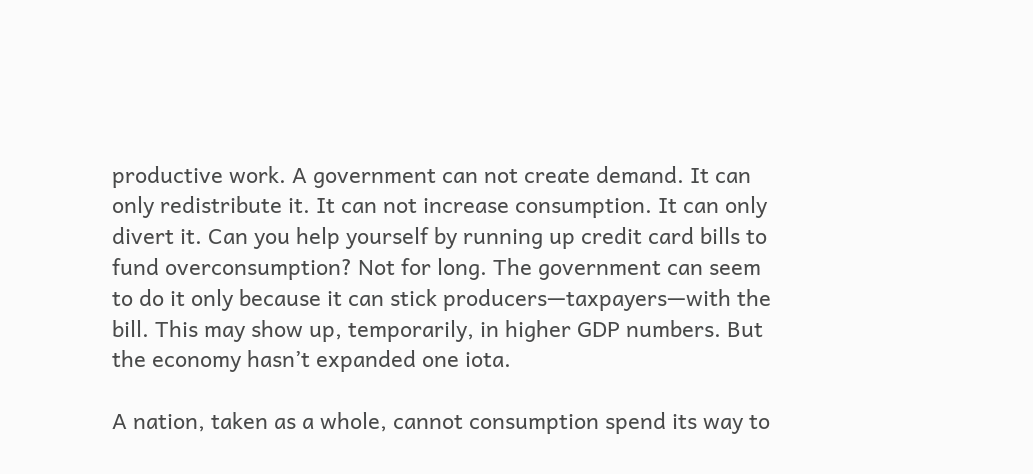productive work. A government can not create demand. It can only redistribute it. It can not increase consumption. It can only divert it. Can you help yourself by running up credit card bills to fund overconsumption? Not for long. The government can seem to do it only because it can stick producers—taxpayers—with the bill. This may show up, temporarily, in higher GDP numbers. But the economy hasn’t expanded one iota.

A nation, taken as a whole, cannot consumption spend its way to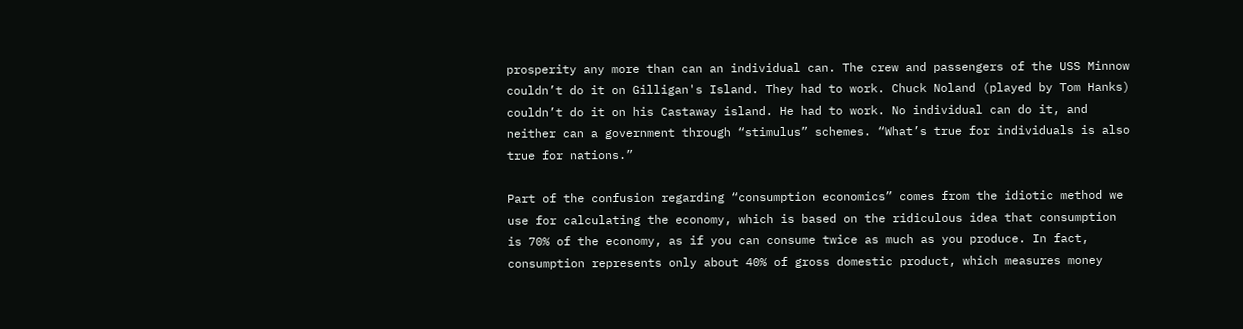prosperity any more than can an individual can. The crew and passengers of the USS Minnow couldn’t do it on Gilligan's Island. They had to work. Chuck Noland (played by Tom Hanks) couldn’t do it on his Castaway island. He had to work. No individual can do it, and neither can a government through “stimulus” schemes. “What’s true for individuals is also true for nations.”

Part of the confusion regarding “consumption economics” comes from the idiotic method we use for calculating the economy, which is based on the ridiculous idea that consumption is 70% of the economy, as if you can consume twice as much as you produce. In fact, consumption represents only about 40% of gross domestic product, which measures money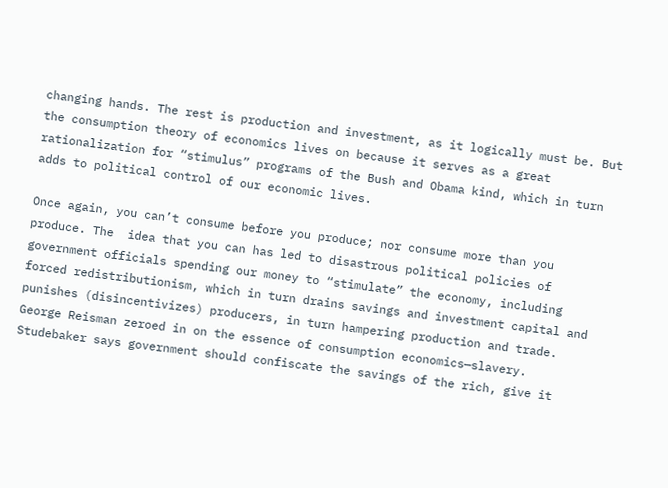changing hands. The rest is production and investment, as it logically must be. But the consumption theory of economics lives on because it serves as a great rationalization for “stimulus” programs of the Bush and Obama kind, which in turn adds to political control of our economic lives.

Once again, you can’t consume before you produce; nor consume more than you produce. The  idea that you can has led to disastrous political policies of government officials spending our money to “stimulate” the economy, including forced redistributionism, which in turn drains savings and investment capital and punishes (disincentivizes) producers, in turn hampering production and trade. George Reisman zeroed in on the essence of consumption economics—slavery. Studebaker says government should confiscate the savings of the rich, give it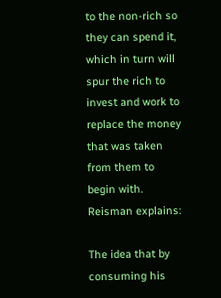to the non-rich so they can spend it, which in turn will spur the rich to invest and work to replace the money that was taken from them to begin with. Reisman explains:

The idea that by consuming his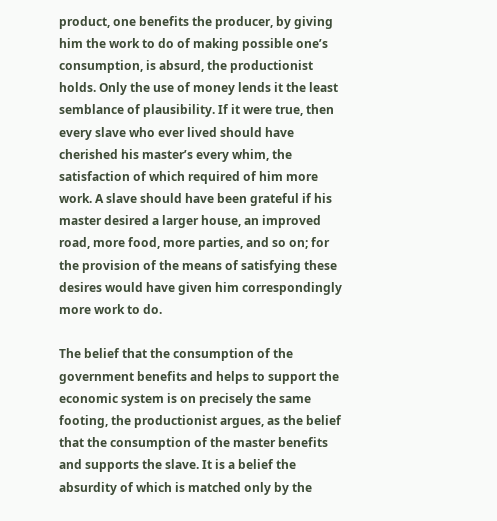product, one benefits the producer, by giving him the work to do of making possible one’s consumption, is absurd, the productionist holds. Only the use of money lends it the least semblance of plausibility. If it were true, then every slave who ever lived should have cherished his master’s every whim, the satisfaction of which required of him more work. A slave should have been grateful if his master desired a larger house, an improved road, more food, more parties, and so on; for the provision of the means of satisfying these desires would have given him correspondingly more work to do.

The belief that the consumption of the government benefits and helps to support the economic system is on precisely the same footing, the productionist argues, as the belief that the consumption of the master benefits and supports the slave. It is a belief the absurdity of which is matched only by the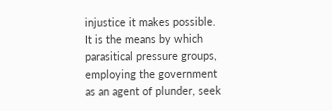injustice it makes possible. It is the means by which parasitical pressure groups, employing the government as an agent of plunder, seek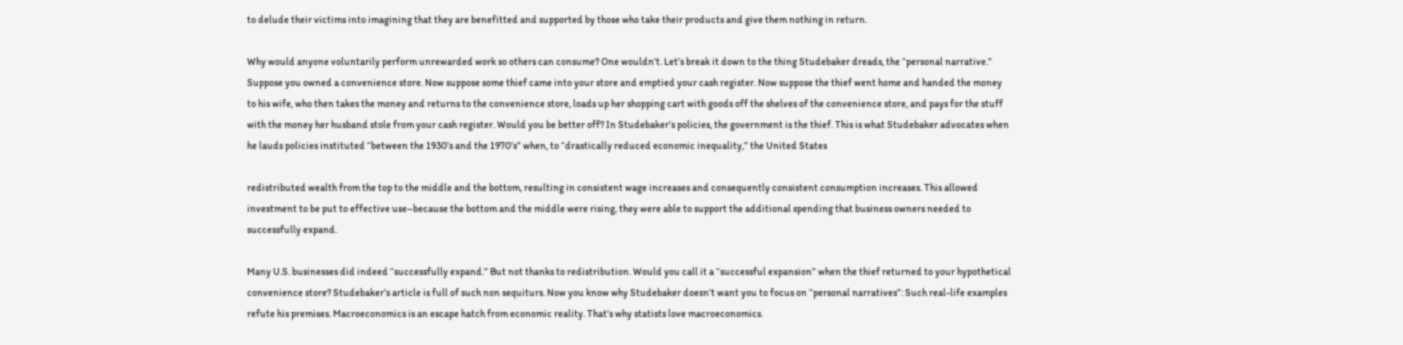to delude their victims into imagining that they are benefitted and supported by those who take their products and give them nothing in return.

Why would anyone voluntarily perform unrewarded work so others can consume? One wouldn’t. Let’s break it down to the thing Studebaker dreads, the “personal narrative.” Suppose you owned a convenience store. Now suppose some thief came into your store and emptied your cash register. Now suppose the thief went home and handed the money to his wife, who then takes the money and returns to the convenience store, loads up her shopping cart with goods off the shelves of the convenience store, and pays for the stuff with the money her husband stole from your cash register. Would you be better off? In Studebaker’s policies, the government is the thief. This is what Studebaker advocates when he lauds policies instituted “between the 1930’s and the 1970’s” when, to “drastically reduced economic inequality,” the United States

redistributed wealth from the top to the middle and the bottom, resulting in consistent wage increases and consequently consistent consumption increases. This allowed investment to be put to effective use–because the bottom and the middle were rising, they were able to support the additional spending that business owners needed to successfully expand.

Many U.S. businesses did indeed “successfully expand.” But not thanks to redistribution. Would you call it a “successful expansion” when the thief returned to your hypothetical convenience store? Studebaker’s article is full of such non sequiturs. Now you know why Studebaker doesn’t want you to focus on “personal narratives”: Such real-life examples refute his premises. Macroeconomics is an escape hatch from economic reality. That’s why statists love macroeconomics.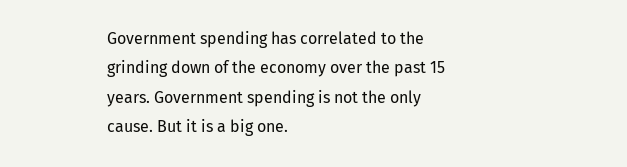Government spending has correlated to the grinding down of the economy over the past 15 years. Government spending is not the only cause. But it is a big one.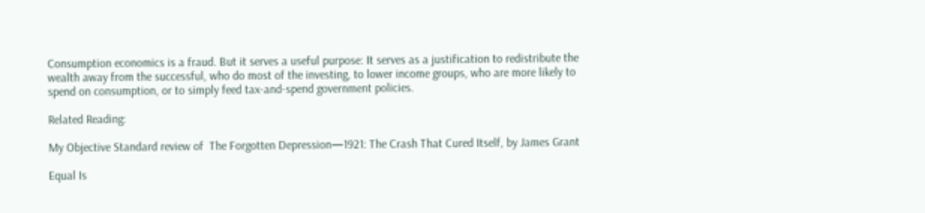Consumption economics is a fraud. But it serves a useful purpose: It serves as a justification to redistribute the wealth away from the successful, who do most of the investing, to lower income groups, who are more likely to spend on consumption, or to simply feed tax-and-spend government policies.

Related Reading:

My Objective Standard review of  The Forgotten Depression—1921: The Crash That Cured Itself, by James Grant

Equal Is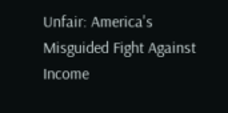Unfair: America's Misguided Fight Against Income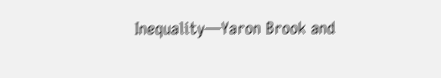Inequality—Yaron Brook and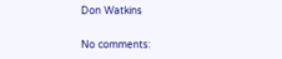Don Watkins

No comments: